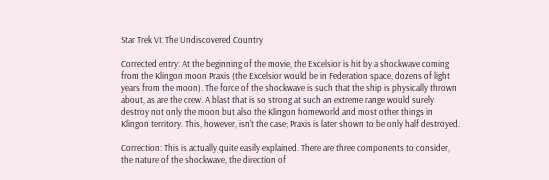Star Trek VI: The Undiscovered Country

Corrected entry: At the beginning of the movie, the Excelsior is hit by a shockwave coming from the Klingon moon Praxis (the Excelsior would be in Federation space, dozens of light years from the moon). The force of the shockwave is such that the ship is physically thrown about, as are the crew. A blast that is so strong at such an extreme range would surely destroy not only the moon but also the Klingon homeworld and most other things in Klingon territory. This, however, isn't the case; Praxis is later shown to be only half destroyed.

Correction: This is actually quite easily explained. There are three components to consider, the nature of the shockwave, the direction of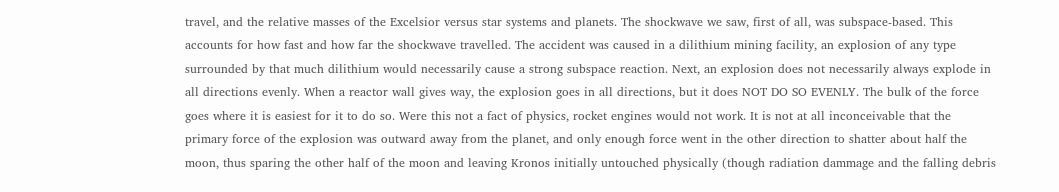travel, and the relative masses of the Excelsior versus star systems and planets. The shockwave we saw, first of all, was subspace-based. This accounts for how fast and how far the shockwave travelled. The accident was caused in a dilithium mining facility, an explosion of any type surrounded by that much dilithium would necessarily cause a strong subspace reaction. Next, an explosion does not necessarily always explode in all directions evenly. When a reactor wall gives way, the explosion goes in all directions, but it does NOT DO SO EVENLY. The bulk of the force goes where it is easiest for it to do so. Were this not a fact of physics, rocket engines would not work. It is not at all inconceivable that the primary force of the explosion was outward away from the planet, and only enough force went in the other direction to shatter about half the moon, thus sparing the other half of the moon and leaving Kronos initially untouched physically (though radiation dammage and the falling debris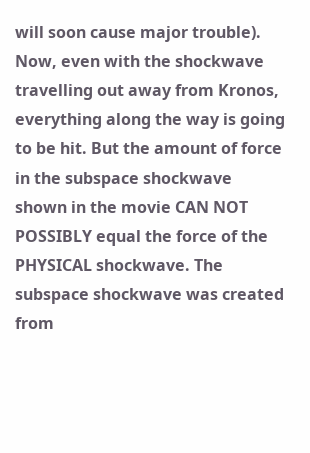will soon cause major trouble). Now, even with the shockwave travelling out away from Kronos, everything along the way is going to be hit. But the amount of force in the subspace shockwave shown in the movie CAN NOT POSSIBLY equal the force of the PHYSICAL shockwave. The subspace shockwave was created from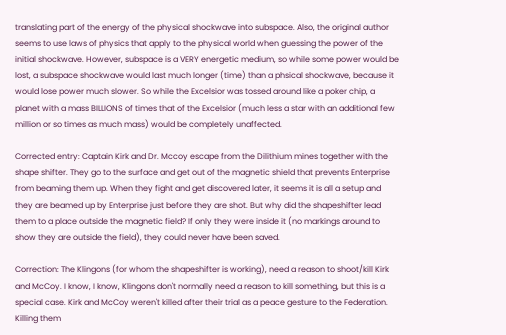translating part of the energy of the physical shockwave into subspace. Also, the original author seems to use laws of physics that apply to the physical world when guessing the power of the initial shockwave. However, subspace is a VERY energetic medium, so while some power would be lost, a subspace shockwave would last much longer (time) than a phsical shockwave, because it would lose power much slower. So while the Excelsior was tossed around like a poker chip, a planet with a mass BILLIONS of times that of the Excelsior (much less a star with an additional few million or so times as much mass) would be completely unaffected.

Corrected entry: Captain Kirk and Dr. Mccoy escape from the Dilithium mines together with the shape shifter. They go to the surface and get out of the magnetic shield that prevents Enterprise from beaming them up. When they fight and get discovered later, it seems it is all a setup and they are beamed up by Enterprise just before they are shot. But why did the shapeshifter lead them to a place outside the magnetic field? If only they were inside it (no markings around to show they are outside the field), they could never have been saved.

Correction: The Klingons (for whom the shapeshifter is working), need a reason to shoot/kill Kirk and McCoy. I know, I know, Klingons don't normally need a reason to kill something, but this is a special case. Kirk and McCoy weren't killed after their trial as a peace gesture to the Federation. Killing them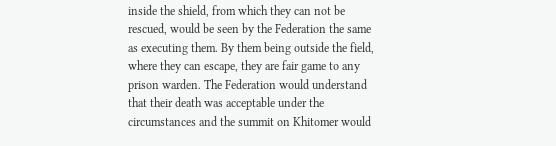inside the shield, from which they can not be rescued, would be seen by the Federation the same as executing them. By them being outside the field, where they can escape, they are fair game to any prison warden. The Federation would understand that their death was acceptable under the circumstances and the summit on Khitomer would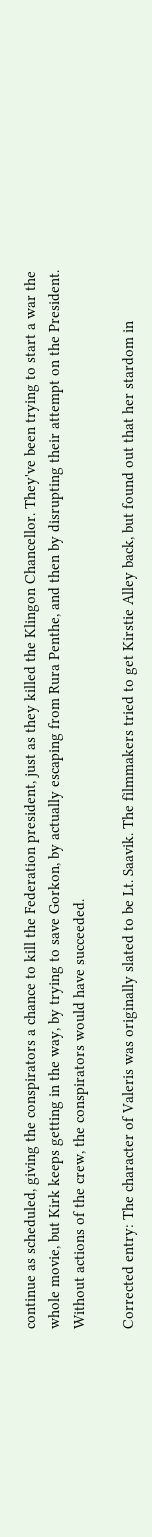continue as scheduled, giving the conspirators a chance to kill the Federation president, just as they killed the Klingon Chancellor. They've been trying to start a war the whole movie, but Kirk keeps getting in the way, by trying to save Gorkon, by actually escaping from Rura Penthe, and then by disrupting their attempt on the President. Without actions of the crew, the conspirators would have succeeded.

Corrected entry: The character of Valeris was originally slated to be Lt. Saavik. The filmmakers tried to get Kirstie Alley back, but found out that her stardom in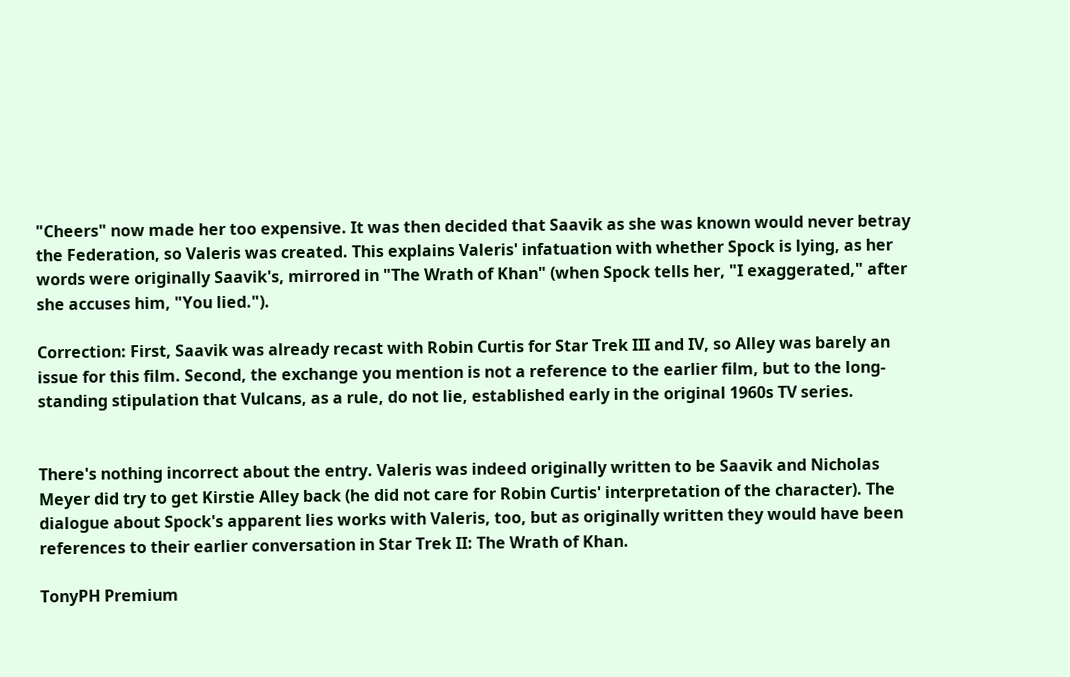"Cheers" now made her too expensive. It was then decided that Saavik as she was known would never betray the Federation, so Valeris was created. This explains Valeris' infatuation with whether Spock is lying, as her words were originally Saavik's, mirrored in "The Wrath of Khan" (when Spock tells her, "I exaggerated," after she accuses him, "You lied.").

Correction: First, Saavik was already recast with Robin Curtis for Star Trek III and IV, so Alley was barely an issue for this film. Second, the exchange you mention is not a reference to the earlier film, but to the long-standing stipulation that Vulcans, as a rule, do not lie, established early in the original 1960s TV series.


There's nothing incorrect about the entry. Valeris was indeed originally written to be Saavik and Nicholas Meyer did try to get Kirstie Alley back (he did not care for Robin Curtis' interpretation of the character). The dialogue about Spock's apparent lies works with Valeris, too, but as originally written they would have been references to their earlier conversation in Star Trek II: The Wrath of Khan.

TonyPH Premium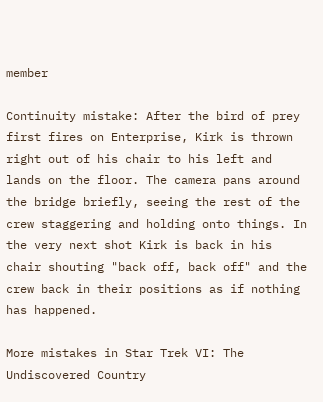member

Continuity mistake: After the bird of prey first fires on Enterprise, Kirk is thrown right out of his chair to his left and lands on the floor. The camera pans around the bridge briefly, seeing the rest of the crew staggering and holding onto things. In the very next shot Kirk is back in his chair shouting "back off, back off" and the crew back in their positions as if nothing has happened.

More mistakes in Star Trek VI: The Undiscovered Country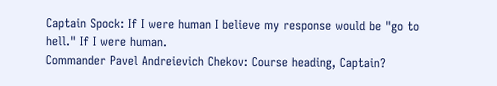Captain Spock: If I were human I believe my response would be "go to hell." If I were human.
Commander Pavel Andreievich Chekov: Course heading, Captain?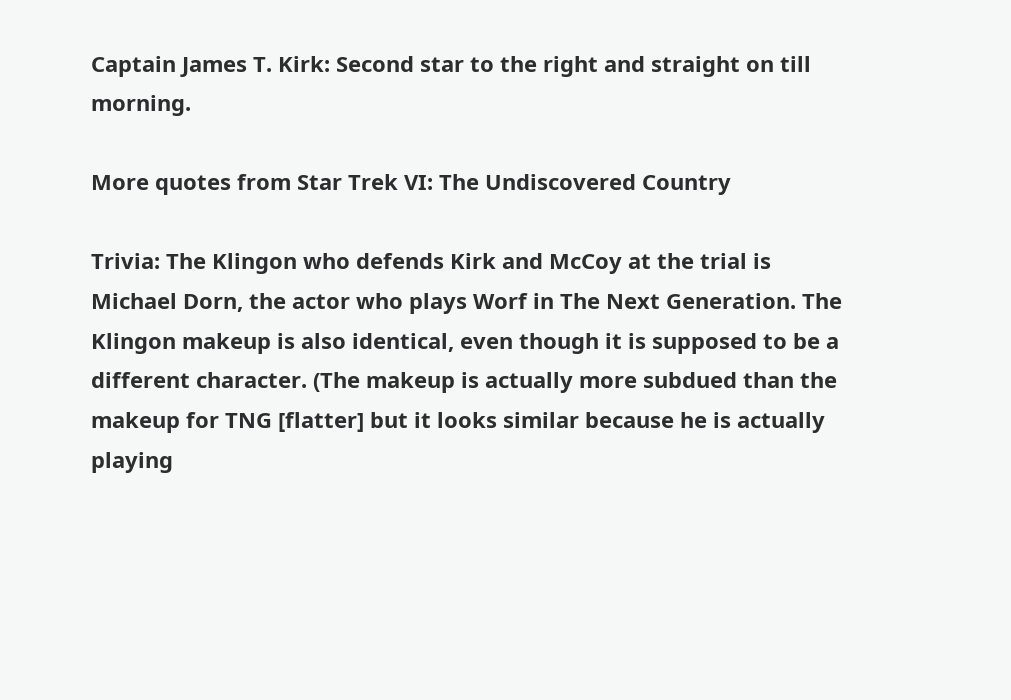Captain James T. Kirk: Second star to the right and straight on till morning.

More quotes from Star Trek VI: The Undiscovered Country

Trivia: The Klingon who defends Kirk and McCoy at the trial is Michael Dorn, the actor who plays Worf in The Next Generation. The Klingon makeup is also identical, even though it is supposed to be a different character. (The makeup is actually more subdued than the makeup for TNG [flatter] but it looks similar because he is actually playing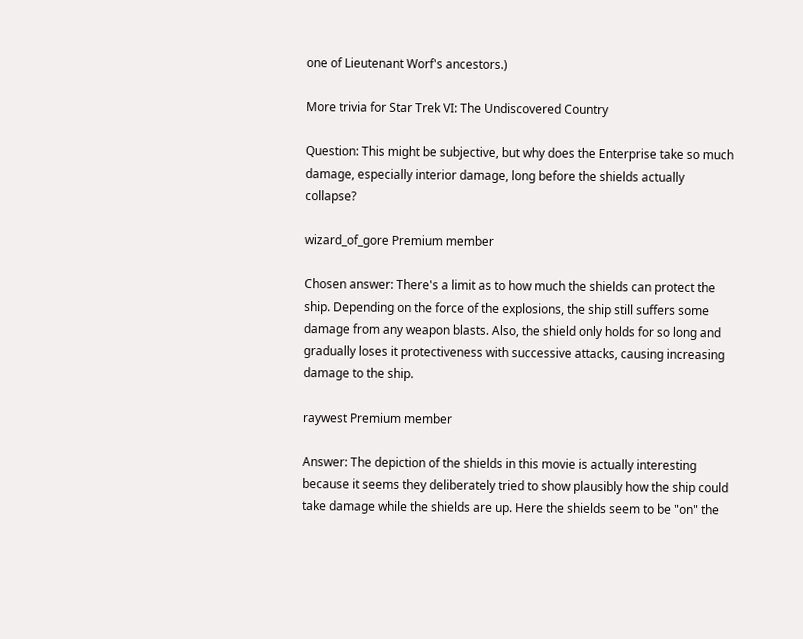one of Lieutenant Worf's ancestors.)

More trivia for Star Trek VI: The Undiscovered Country

Question: This might be subjective, but why does the Enterprise take so much damage, especially interior damage, long before the shields actually collapse?

wizard_of_gore Premium member

Chosen answer: There's a limit as to how much the shields can protect the ship. Depending on the force of the explosions, the ship still suffers some damage from any weapon blasts. Also, the shield only holds for so long and gradually loses it protectiveness with successive attacks, causing increasing damage to the ship.

raywest Premium member

Answer: The depiction of the shields in this movie is actually interesting because it seems they deliberately tried to show plausibly how the ship could take damage while the shields are up. Here the shields seem to be "on" the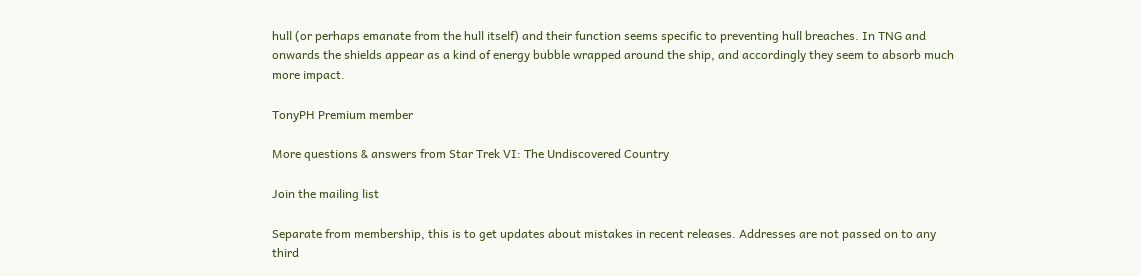hull (or perhaps emanate from the hull itself) and their function seems specific to preventing hull breaches. In TNG and onwards the shields appear as a kind of energy bubble wrapped around the ship, and accordingly they seem to absorb much more impact.

TonyPH Premium member

More questions & answers from Star Trek VI: The Undiscovered Country

Join the mailing list

Separate from membership, this is to get updates about mistakes in recent releases. Addresses are not passed on to any third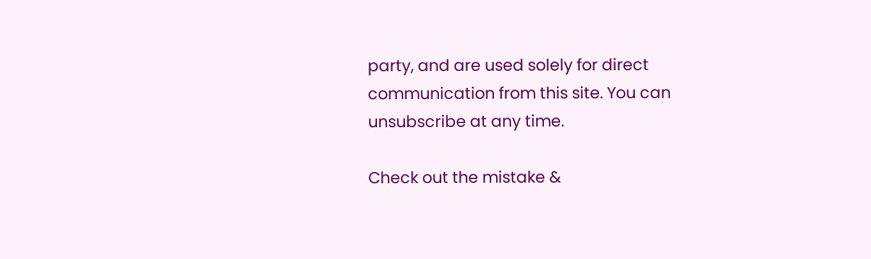party, and are used solely for direct communication from this site. You can unsubscribe at any time.

Check out the mistake &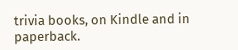trivia books, on Kindle and in paperback.